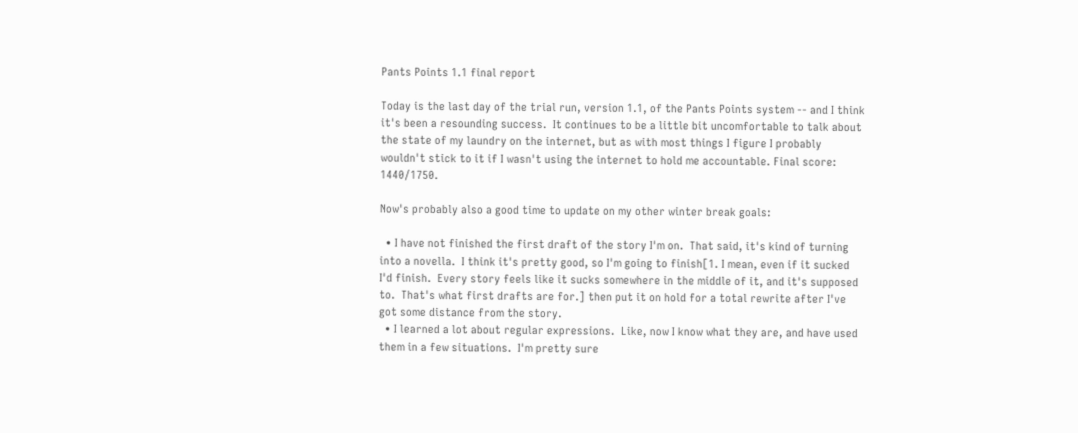Pants Points 1.1 final report

Today is the last day of the trial run, version 1.1, of the Pants Points system -- and I think it's been a resounding success.  It continues to be a little bit uncomfortable to talk about the state of my laundry on the internet, but as with most things I figure I probably wouldn't stick to it if I wasn't using the internet to hold me accountable. Final score: 1440/1750.

Now's probably also a good time to update on my other winter break goals:

  • I have not finished the first draft of the story I'm on.  That said, it's kind of turning into a novella.  I think it's pretty good, so I'm going to finish[1. I mean, even if it sucked I'd finish.  Every story feels like it sucks somewhere in the middle of it, and it's supposed to.  That's what first drafts are for.] then put it on hold for a total rewrite after I've got some distance from the story.
  • I learned a lot about regular expressions.  Like, now I know what they are, and have used them in a few situations.  I'm pretty sure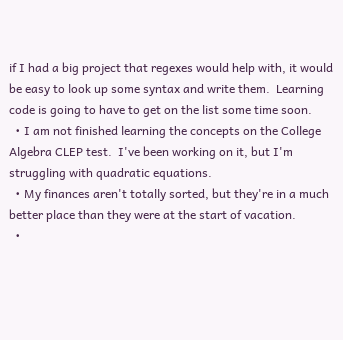if I had a big project that regexes would help with, it would be easy to look up some syntax and write them.  Learning code is going to have to get on the list some time soon.
  • I am not finished learning the concepts on the College Algebra CLEP test.  I've been working on it, but I'm struggling with quadratic equations.
  • My finances aren't totally sorted, but they're in a much better place than they were at the start of vacation.
  •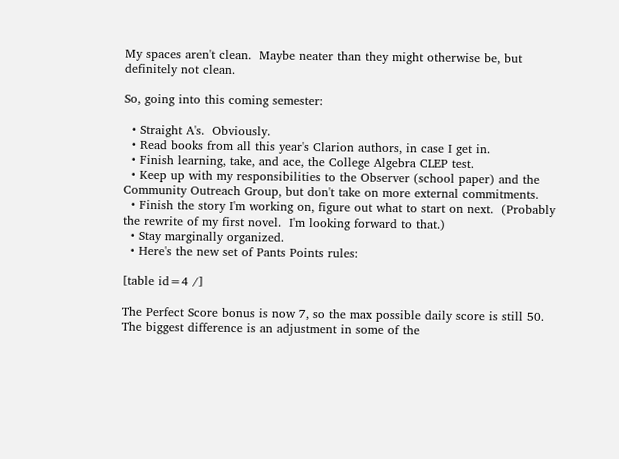My spaces aren't clean.  Maybe neater than they might otherwise be, but definitely not clean.

So, going into this coming semester:

  • Straight A's.  Obviously.
  • Read books from all this year's Clarion authors, in case I get in.
  • Finish learning, take, and ace, the College Algebra CLEP test.
  • Keep up with my responsibilities to the Observer (school paper) and the Community Outreach Group, but don't take on more external commitments.
  • Finish the story I'm working on, figure out what to start on next.  (Probably the rewrite of my first novel.  I'm looking forward to that.)
  • Stay marginally organized.
  • Here's the new set of Pants Points rules:

[table id=4 /]

The Perfect Score bonus is now 7, so the max possible daily score is still 50.  The biggest difference is an adjustment in some of the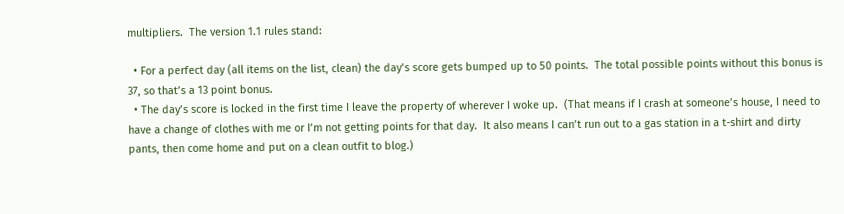multipliers.  The version 1.1 rules stand:

  • For a perfect day (all items on the list, clean) the day’s score gets bumped up to 50 points.  The total possible points without this bonus is 37, so that’s a 13 point bonus.
  • The day’s score is locked in the first time I leave the property of wherever I woke up.  (That means if I crash at someone’s house, I need to have a change of clothes with me or I’m not getting points for that day.  It also means I can’t run out to a gas station in a t-shirt and dirty pants, then come home and put on a clean outfit to blog.)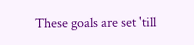These goals are set 'till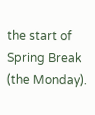the start of Spring Break (the Monday).